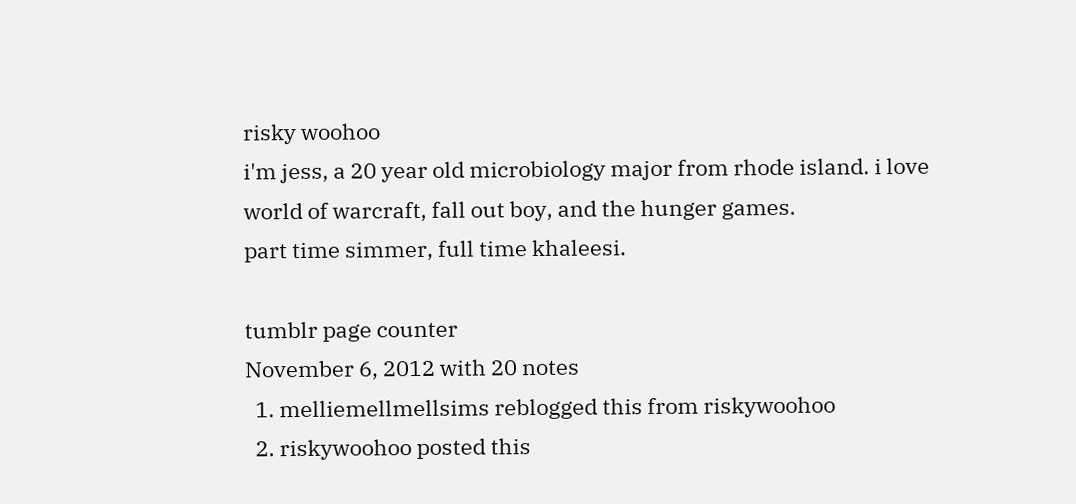risky woohoo
i'm jess, a 20 year old microbiology major from rhode island. i love world of warcraft, fall out boy, and the hunger games.
part time simmer, full time khaleesi.

tumblr page counter
November 6, 2012 with 20 notes
  1. melliemellmellsims reblogged this from riskywoohoo
  2. riskywoohoo posted this